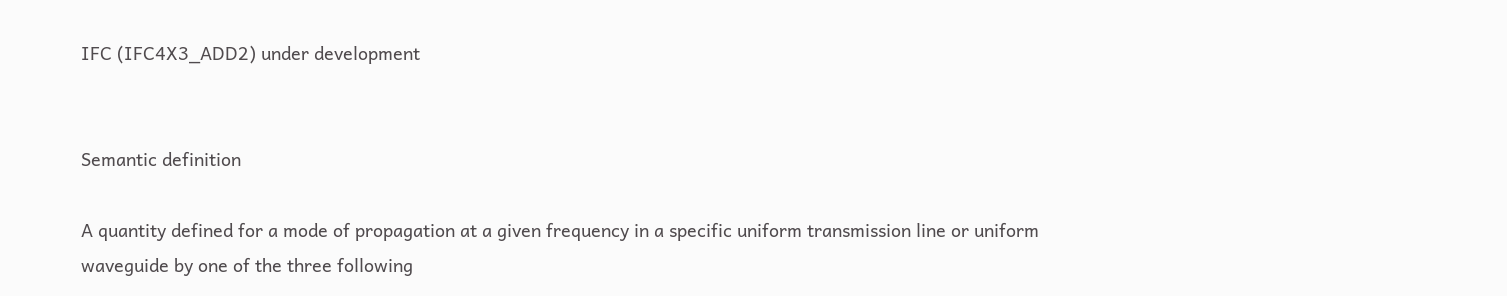IFC (IFC4X3_ADD2) under development


Semantic definition

A quantity defined for a mode of propagation at a given frequency in a specific uniform transmission line or uniform waveguide by one of the three following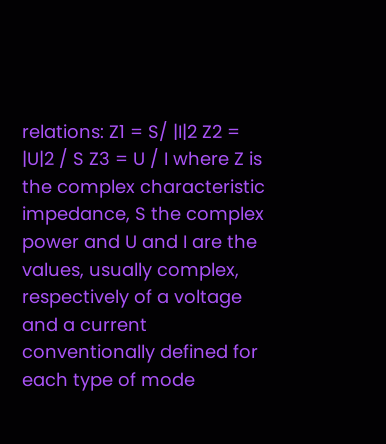relations: Z1 = S/ |I|2 Z2 = |U|2 / S Z3 = U / I where Z is the complex characteristic impedance, S the complex power and U and I are the values, usually complex, respectively of a voltage and a current conventionally defined for each type of mode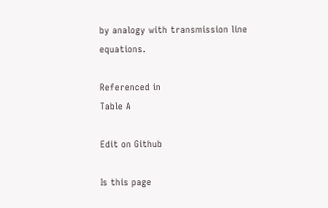by analogy with transmission line equations.

Referenced in
Table A

Edit on Github

Is this page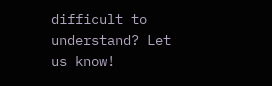difficult to understand? Let us know!